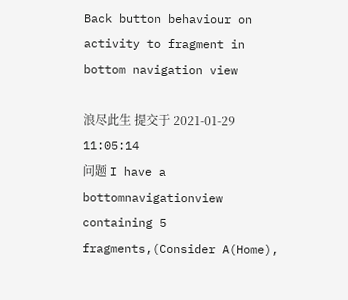Back button behaviour on activity to fragment in bottom navigation view

浪尽此生 提交于 2021-01-29 11:05:14
问题 I have a bottomnavigationview containing 5 fragments,(Consider A(Home),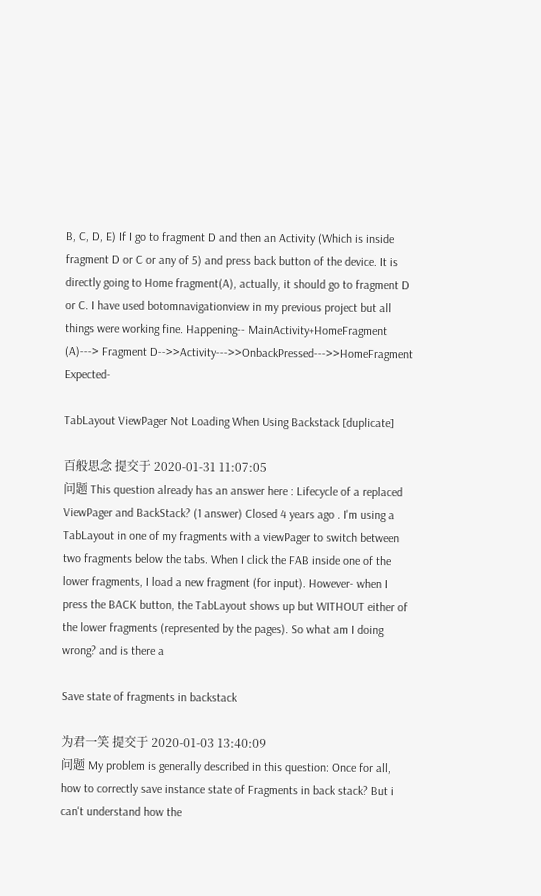B, C, D, E) If I go to fragment D and then an Activity (Which is inside fragment D or C or any of 5) and press back button of the device. It is directly going to Home fragment(A), actually, it should go to fragment D or C. I have used botomnavigationview in my previous project but all things were working fine. Happening-- MainActivity+HomeFragment (A)---> Fragment D-->>Activity--->>OnbackPressed--->>HomeFragment Expected-

TabLayout ViewPager Not Loading When Using Backstack [duplicate]

百般思念 提交于 2020-01-31 11:07:05
问题 This question already has an answer here : Lifecycle of a replaced ViewPager and BackStack? (1 answer) Closed 4 years ago . I'm using a TabLayout in one of my fragments with a viewPager to switch between two fragments below the tabs. When I click the FAB inside one of the lower fragments, I load a new fragment (for input). However- when I press the BACK button, the TabLayout shows up but WITHOUT either of the lower fragments (represented by the pages). So what am I doing wrong? and is there a

Save state of fragments in backstack

为君一笑 提交于 2020-01-03 13:40:09
问题 My problem is generally described in this question: Once for all, how to correctly save instance state of Fragments in back stack? But i can't understand how the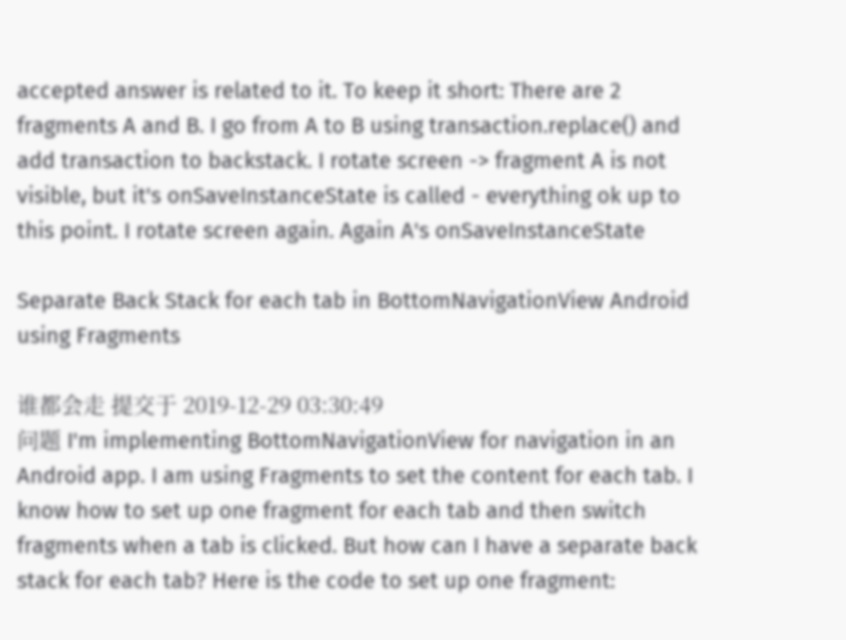accepted answer is related to it. To keep it short: There are 2 fragments A and B. I go from A to B using transaction.replace() and add transaction to backstack. I rotate screen -> fragment A is not visible, but it's onSaveInstanceState is called - everything ok up to this point. I rotate screen again. Again A's onSaveInstanceState

Separate Back Stack for each tab in BottomNavigationView Android using Fragments

谁都会走 提交于 2019-12-29 03:30:49
问题 I'm implementing BottomNavigationView for navigation in an Android app. I am using Fragments to set the content for each tab. I know how to set up one fragment for each tab and then switch fragments when a tab is clicked. But how can I have a separate back stack for each tab? Here is the code to set up one fragment: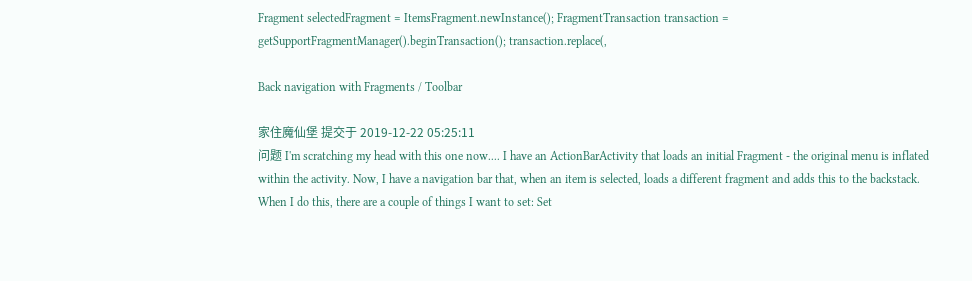Fragment selectedFragment = ItemsFragment.newInstance(); FragmentTransaction transaction = getSupportFragmentManager().beginTransaction(); transaction.replace(,

Back navigation with Fragments / Toolbar

家住魔仙堡 提交于 2019-12-22 05:25:11
问题 I'm scratching my head with this one now.... I have an ActionBarActivity that loads an initial Fragment - the original menu is inflated within the activity. Now, I have a navigation bar that, when an item is selected, loads a different fragment and adds this to the backstack. When I do this, there are a couple of things I want to set: Set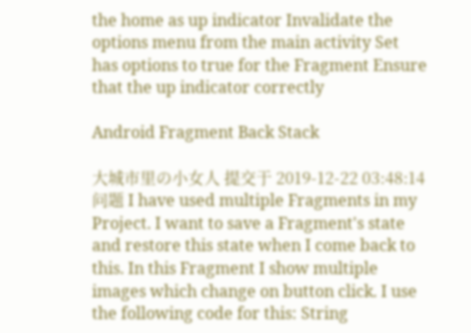the home as up indicator Invalidate the options menu from the main activity Set has options to true for the Fragment Ensure that the up indicator correctly

Android Fragment Back Stack

大城市里の小女人 提交于 2019-12-22 03:48:14
问题 I have used multiple Fragments in my Project. I want to save a Fragment's state and restore this state when I come back to this. In this Fragment I show multiple images which change on button click. I use the following code for this: String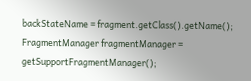backStateName = fragment.getClass().getName(); FragmentManager fragmentManager = getSupportFragmentManager();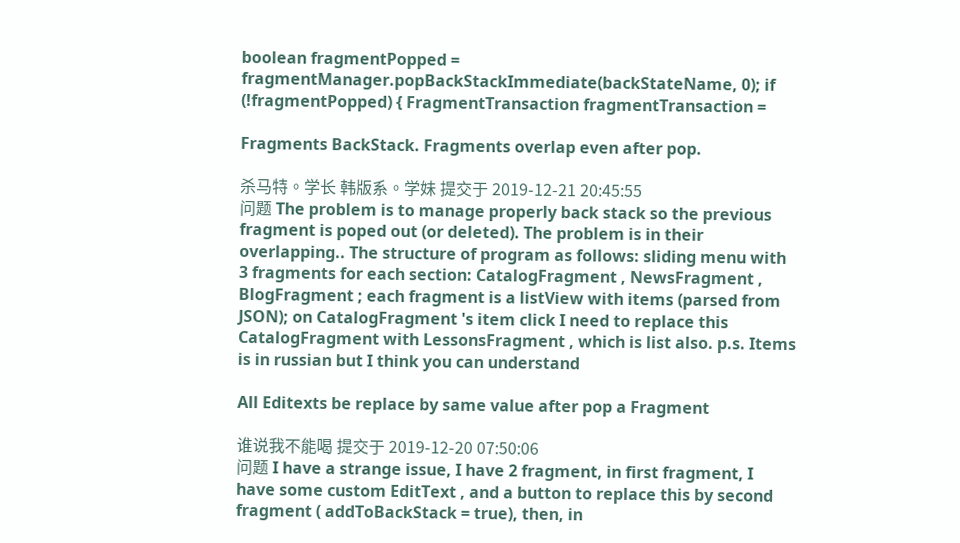boolean fragmentPopped = fragmentManager.popBackStackImmediate(backStateName, 0); if (!fragmentPopped) { FragmentTransaction fragmentTransaction =

Fragments BackStack. Fragments overlap even after pop.

杀马特。学长 韩版系。学妹 提交于 2019-12-21 20:45:55
问题 The problem is to manage properly back stack so the previous fragment is poped out (or deleted). The problem is in their overlapping.. The structure of program as follows: sliding menu with 3 fragments for each section: CatalogFragment , NewsFragment , BlogFragment ; each fragment is a listView with items (parsed from JSON); on CatalogFragment 's item click I need to replace this CatalogFragment with LessonsFragment , which is list also. p.s. Items is in russian but I think you can understand

All Editexts be replace by same value after pop a Fragment

谁说我不能喝 提交于 2019-12-20 07:50:06
问题 I have a strange issue, I have 2 fragment, in first fragment, I have some custom EditText , and a button to replace this by second fragment ( addToBackStack = true), then, in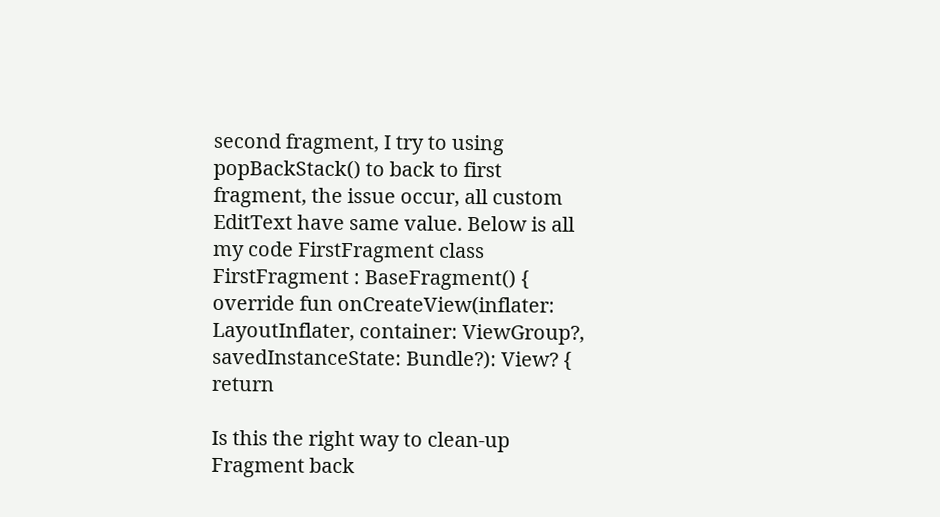second fragment, I try to using popBackStack() to back to first fragment, the issue occur, all custom EditText have same value. Below is all my code FirstFragment class FirstFragment : BaseFragment() { override fun onCreateView(inflater: LayoutInflater, container: ViewGroup?, savedInstanceState: Bundle?): View? { return

Is this the right way to clean-up Fragment back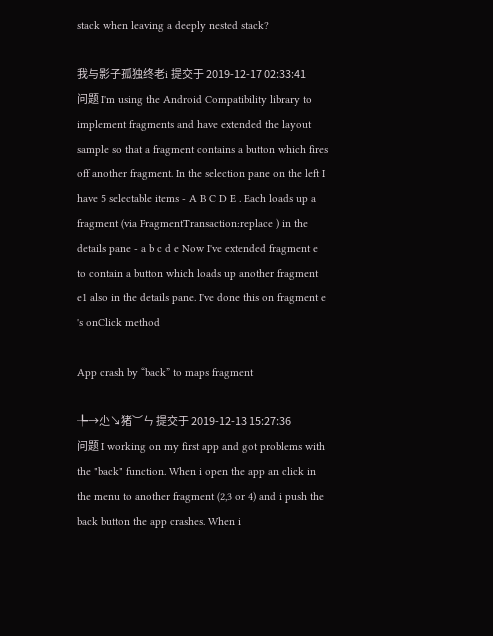stack when leaving a deeply nested stack?

我与影子孤独终老i 提交于 2019-12-17 02:33:41
问题 I'm using the Android Compatibility library to implement fragments and have extended the layout sample so that a fragment contains a button which fires off another fragment. In the selection pane on the left I have 5 selectable items - A B C D E . Each loads up a fragment (via FragmentTransaction:replace ) in the details pane - a b c d e Now I've extended fragment e to contain a button which loads up another fragment e1 also in the details pane. I've done this on fragment e 's onClick method

App crash by “back” to maps fragment

╄→尐↘猪︶ㄣ 提交于 2019-12-13 15:27:36
问题 I working on my first app and got problems with the "back" function. When i open the app an click in the menu to another fragment (2,3 or 4) and i push the back button the app crashes. When i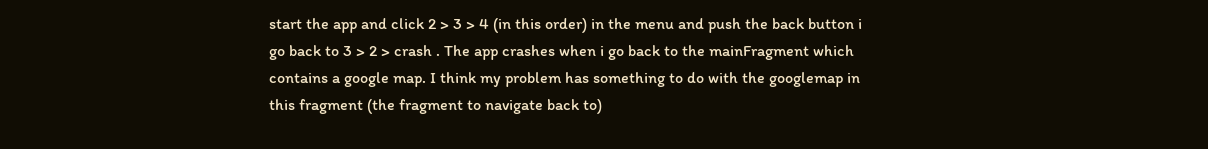start the app and click 2 > 3 > 4 (in this order) in the menu and push the back button i go back to 3 > 2 > crash . The app crashes when i go back to the mainFragment which contains a google map. I think my problem has something to do with the googlemap in this fragment (the fragment to navigate back to)